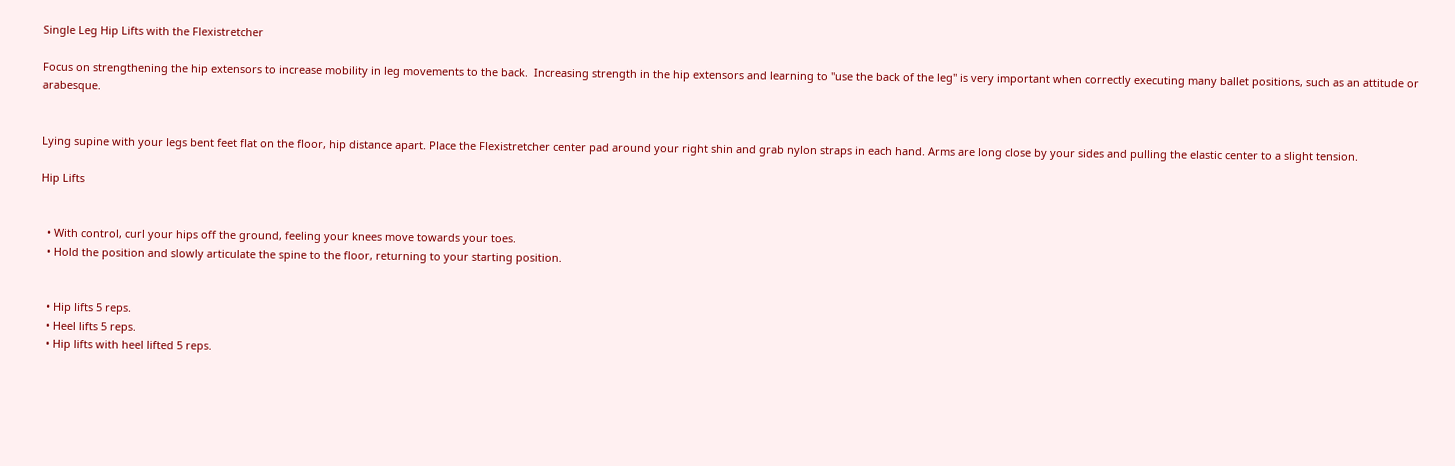Single Leg Hip Lifts with the Flexistretcher

Focus on strengthening the hip extensors to increase mobility in leg movements to the back.  Increasing strength in the hip extensors and learning to "use the back of the leg" is very important when correctly executing many ballet positions, such as an attitude or arabesque.


Lying supine with your legs bent feet flat on the floor, hip distance apart. Place the Flexistretcher center pad around your right shin and grab nylon straps in each hand. Arms are long close by your sides and pulling the elastic center to a slight tension.

Hip Lifts


  • With control, curl your hips off the ground, feeling your knees move towards your toes.
  • Hold the position and slowly articulate the spine to the floor, returning to your starting position.


  • Hip lifts 5 reps.
  • Heel lifts 5 reps.
  • Hip lifts with heel lifted 5 reps.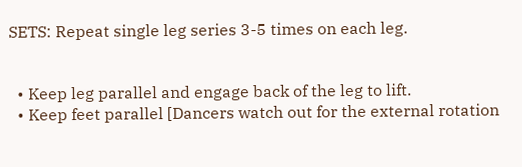SETS: Repeat single leg series 3-5 times on each leg.


  • Keep leg parallel and engage back of the leg to lift.
  • Keep feet parallel [Dancers watch out for the external rotation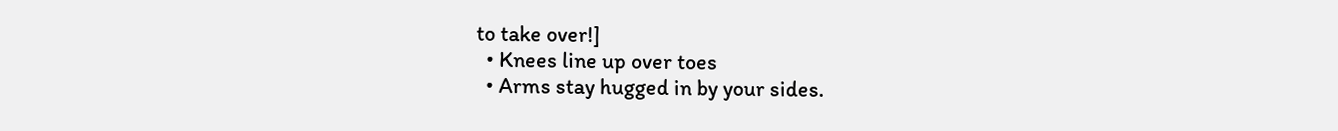to take over!]
  • Knees line up over toes
  • Arms stay hugged in by your sides.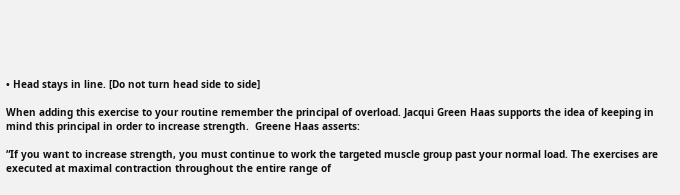• Head stays in line. [Do not turn head side to side]

When adding this exercise to your routine remember the principal of overload. Jacqui Green Haas supports the idea of keeping in mind this principal in order to increase strength.  Greene Haas asserts:

“If you want to increase strength, you must continue to work the targeted muscle group past your normal load. The exercises are executed at maximal contraction throughout the entire range of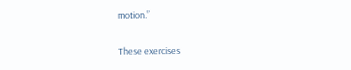motion.”

These exercises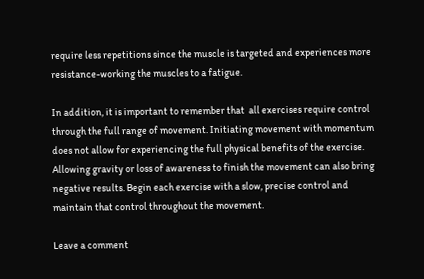require less repetitions since the muscle is targeted and experiences more resistance-working the muscles to a fatigue.

In addition, it is important to remember that  all exercises require control through the full range of movement. Initiating movement with momentum does not allow for experiencing the full physical benefits of the exercise. Allowing gravity or loss of awareness to finish the movement can also bring negative results. Begin each exercise with a slow, precise control and maintain that control throughout the movement.

Leave a comment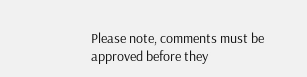Please note, comments must be approved before they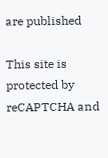are published

This site is protected by reCAPTCHA and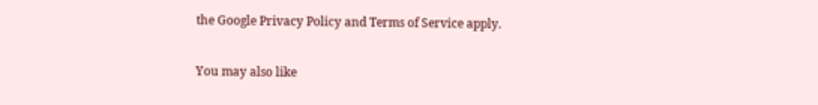the Google Privacy Policy and Terms of Service apply.

You may also like